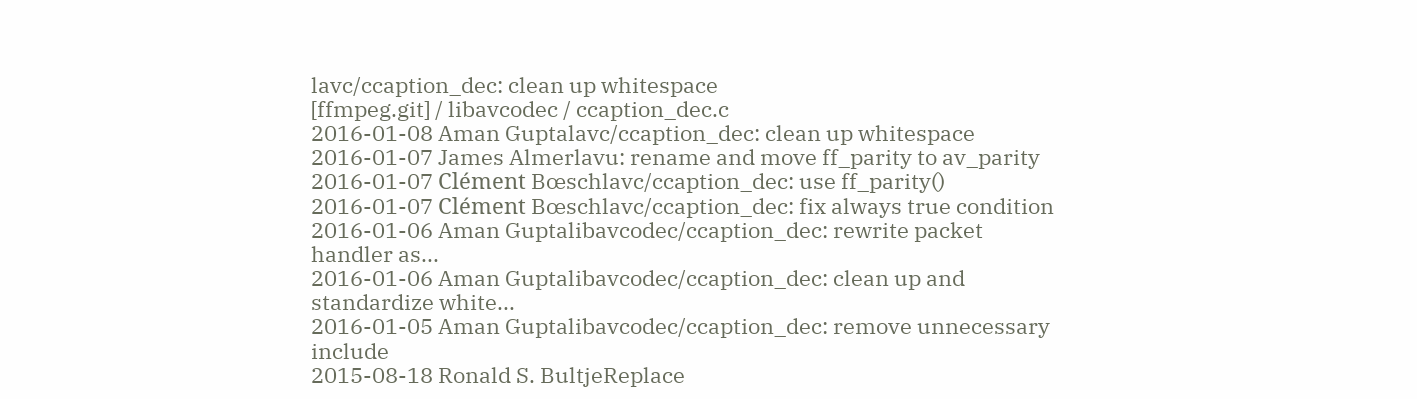lavc/ccaption_dec: clean up whitespace
[ffmpeg.git] / libavcodec / ccaption_dec.c
2016-01-08 Aman Guptalavc/ccaption_dec: clean up whitespace
2016-01-07 James Almerlavu: rename and move ff_parity to av_parity
2016-01-07 Clément Bœschlavc/ccaption_dec: use ff_parity()
2016-01-07 Clément Bœschlavc/ccaption_dec: fix always true condition
2016-01-06 Aman Guptalibavcodec/ccaption_dec: rewrite packet handler as...
2016-01-06 Aman Guptalibavcodec/ccaption_dec: clean up and standardize white...
2016-01-05 Aman Guptalibavcodec/ccaption_dec: remove unnecessary include
2015-08-18 Ronald S. BultjeReplace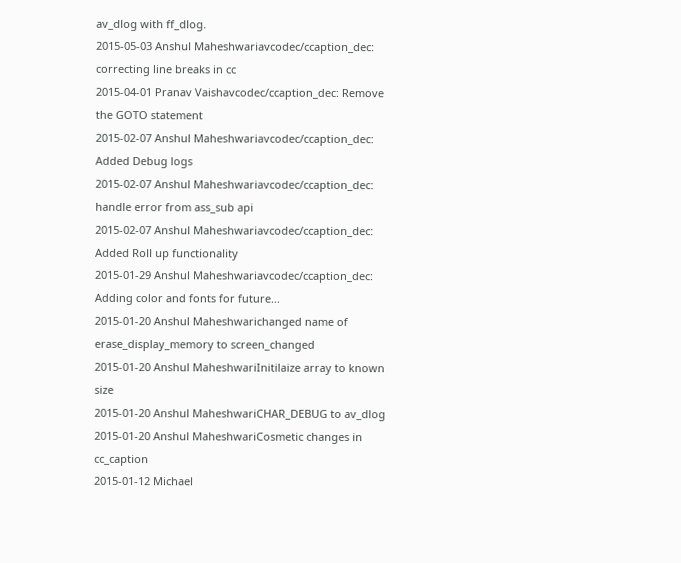av_dlog with ff_dlog.
2015-05-03 Anshul Maheshwariavcodec/ccaption_dec: correcting line breaks in cc
2015-04-01 Pranav Vaishavcodec/ccaption_dec: Remove the GOTO statement
2015-02-07 Anshul Maheshwariavcodec/ccaption_dec: Added Debug logs
2015-02-07 Anshul Maheshwariavcodec/ccaption_dec: handle error from ass_sub api
2015-02-07 Anshul Maheshwariavcodec/ccaption_dec: Added Roll up functionality
2015-01-29 Anshul Maheshwariavcodec/ccaption_dec: Adding color and fonts for future...
2015-01-20 Anshul Maheshwarichanged name of erase_display_memory to screen_changed
2015-01-20 Anshul MaheshwariInitilaize array to known size
2015-01-20 Anshul MaheshwariCHAR_DEBUG to av_dlog
2015-01-20 Anshul MaheshwariCosmetic changes in cc_caption
2015-01-12 Michael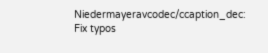Niedermayeravcodec/ccaption_dec: Fix typos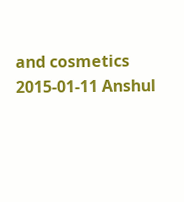and cosmetics
2015-01-11 Anshul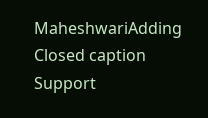MaheshwariAdding Closed caption Support